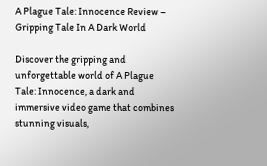A Plague Tale: Innocence Review – Gripping Tale In A Dark World

Discover the gripping and unforgettable world of A Plague Tale: Innocence, a dark and immersive video game that combines stunning visuals,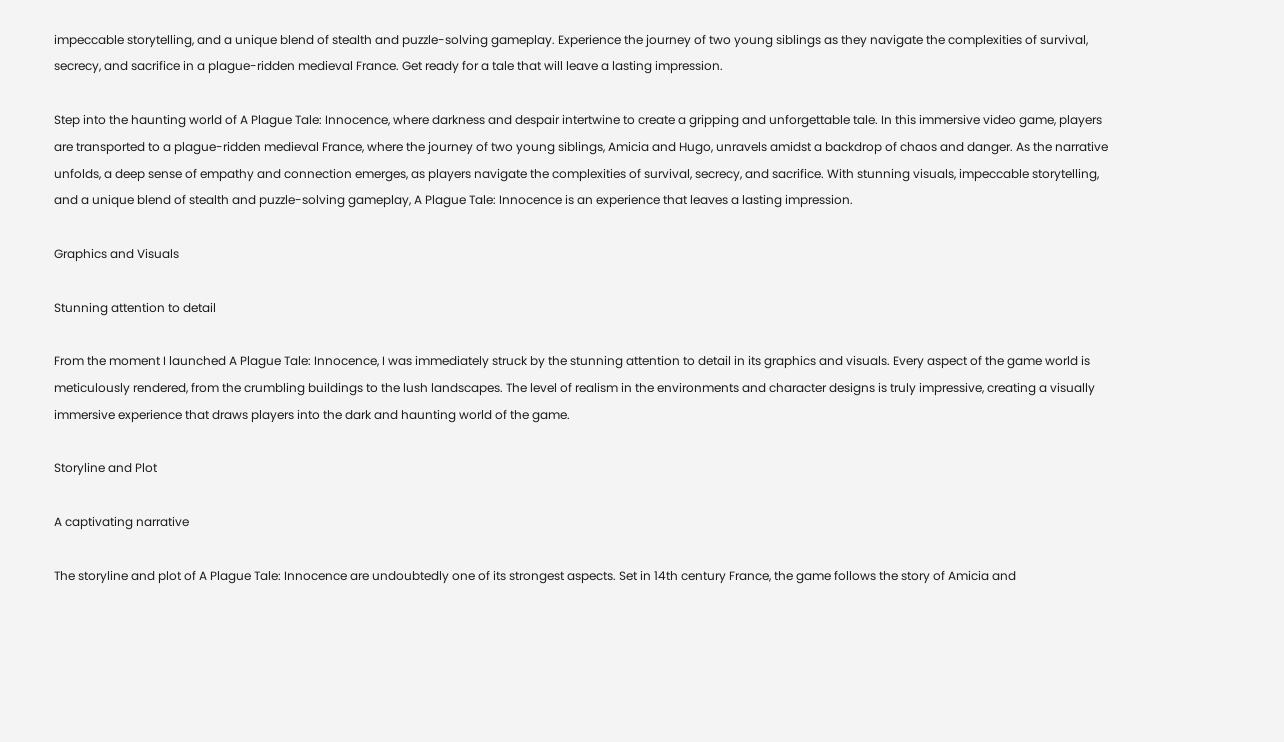impeccable storytelling, and a unique blend of stealth and puzzle-solving gameplay. Experience the journey of two young siblings as they navigate the complexities of survival, secrecy, and sacrifice in a plague-ridden medieval France. Get ready for a tale that will leave a lasting impression.

Step into the haunting world of A Plague Tale: Innocence, where darkness and despair intertwine to create a gripping and unforgettable tale. In this immersive video game, players are transported to a plague-ridden medieval France, where the journey of two young siblings, Amicia and Hugo, unravels amidst a backdrop of chaos and danger. As the narrative unfolds, a deep sense of empathy and connection emerges, as players navigate the complexities of survival, secrecy, and sacrifice. With stunning visuals, impeccable storytelling, and a unique blend of stealth and puzzle-solving gameplay, A Plague Tale: Innocence is an experience that leaves a lasting impression.

Graphics and Visuals

Stunning attention to detail

From the moment I launched A Plague Tale: Innocence, I was immediately struck by the stunning attention to detail in its graphics and visuals. Every aspect of the game world is meticulously rendered, from the crumbling buildings to the lush landscapes. The level of realism in the environments and character designs is truly impressive, creating a visually immersive experience that draws players into the dark and haunting world of the game.

Storyline and Plot

A captivating narrative

The storyline and plot of A Plague Tale: Innocence are undoubtedly one of its strongest aspects. Set in 14th century France, the game follows the story of Amicia and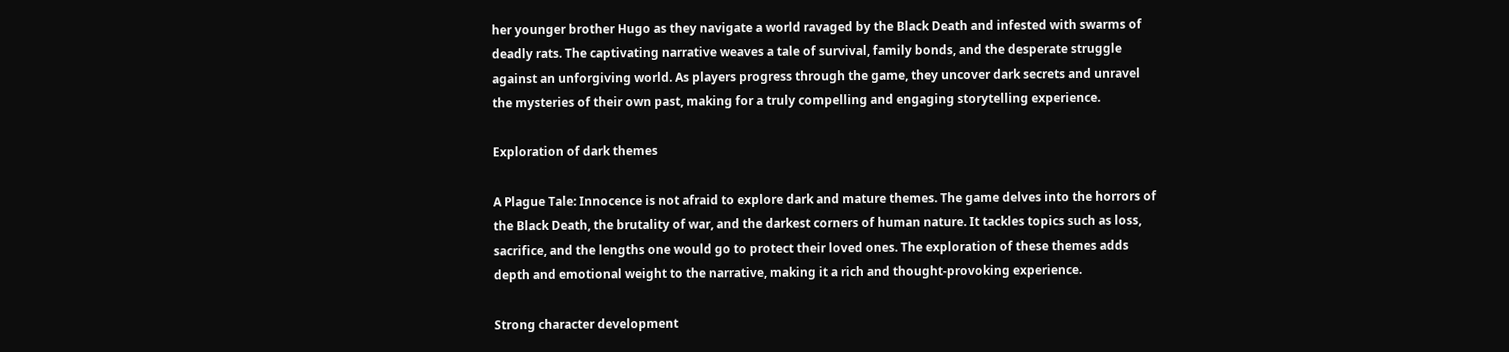her younger brother Hugo as they navigate a world ravaged by the Black Death and infested with swarms of deadly rats. The captivating narrative weaves a tale of survival, family bonds, and the desperate struggle against an unforgiving world. As players progress through the game, they uncover dark secrets and unravel the mysteries of their own past, making for a truly compelling and engaging storytelling experience.

Exploration of dark themes

A Plague Tale: Innocence is not afraid to explore dark and mature themes. The game delves into the horrors of the Black Death, the brutality of war, and the darkest corners of human nature. It tackles topics such as loss, sacrifice, and the lengths one would go to protect their loved ones. The exploration of these themes adds depth and emotional weight to the narrative, making it a rich and thought-provoking experience.

Strong character development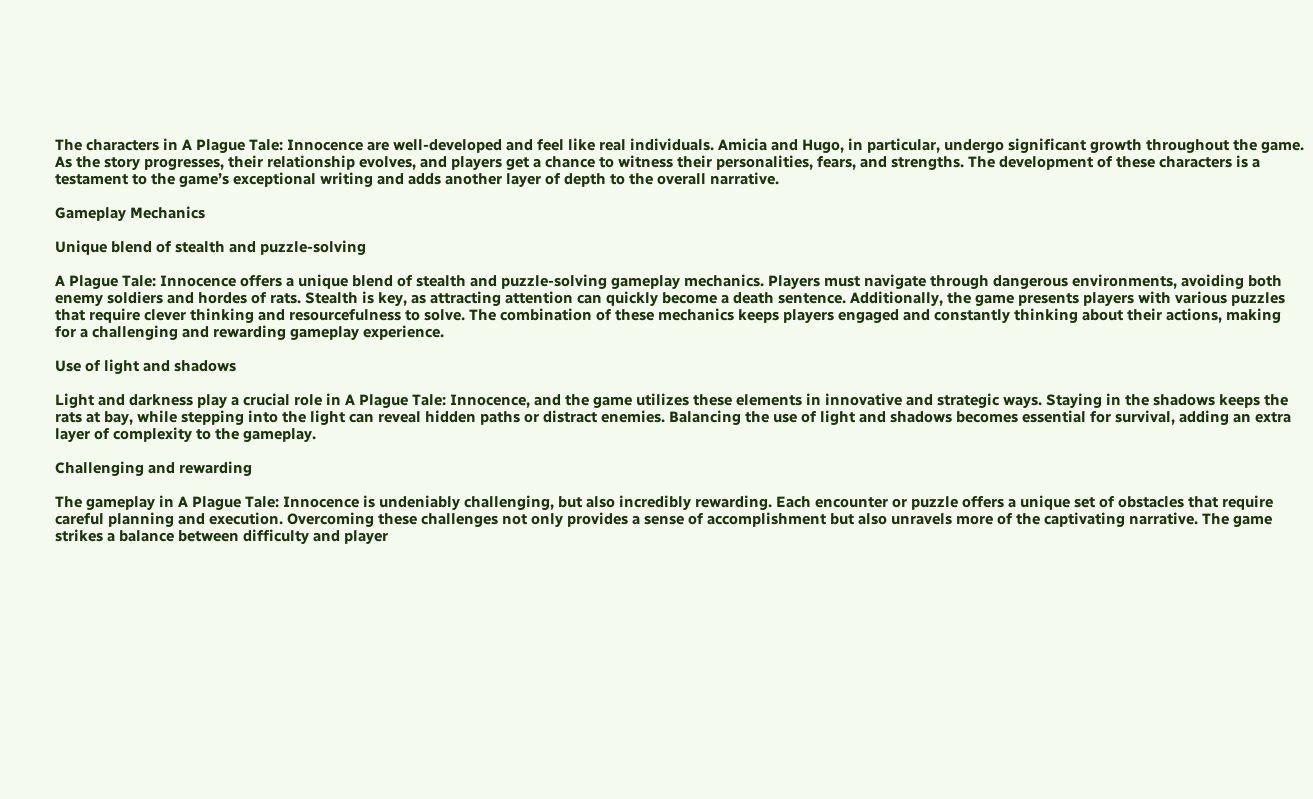The characters in A Plague Tale: Innocence are well-developed and feel like real individuals. Amicia and Hugo, in particular, undergo significant growth throughout the game. As the story progresses, their relationship evolves, and players get a chance to witness their personalities, fears, and strengths. The development of these characters is a testament to the game’s exceptional writing and adds another layer of depth to the overall narrative.

Gameplay Mechanics

Unique blend of stealth and puzzle-solving

A Plague Tale: Innocence offers a unique blend of stealth and puzzle-solving gameplay mechanics. Players must navigate through dangerous environments, avoiding both enemy soldiers and hordes of rats. Stealth is key, as attracting attention can quickly become a death sentence. Additionally, the game presents players with various puzzles that require clever thinking and resourcefulness to solve. The combination of these mechanics keeps players engaged and constantly thinking about their actions, making for a challenging and rewarding gameplay experience.

Use of light and shadows

Light and darkness play a crucial role in A Plague Tale: Innocence, and the game utilizes these elements in innovative and strategic ways. Staying in the shadows keeps the rats at bay, while stepping into the light can reveal hidden paths or distract enemies. Balancing the use of light and shadows becomes essential for survival, adding an extra layer of complexity to the gameplay.

Challenging and rewarding

The gameplay in A Plague Tale: Innocence is undeniably challenging, but also incredibly rewarding. Each encounter or puzzle offers a unique set of obstacles that require careful planning and execution. Overcoming these challenges not only provides a sense of accomplishment but also unravels more of the captivating narrative. The game strikes a balance between difficulty and player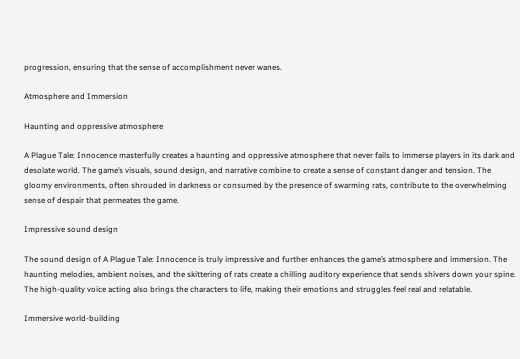progression, ensuring that the sense of accomplishment never wanes.

Atmosphere and Immersion

Haunting and oppressive atmosphere

A Plague Tale: Innocence masterfully creates a haunting and oppressive atmosphere that never fails to immerse players in its dark and desolate world. The game’s visuals, sound design, and narrative combine to create a sense of constant danger and tension. The gloomy environments, often shrouded in darkness or consumed by the presence of swarming rats, contribute to the overwhelming sense of despair that permeates the game.

Impressive sound design

The sound design of A Plague Tale: Innocence is truly impressive and further enhances the game’s atmosphere and immersion. The haunting melodies, ambient noises, and the skittering of rats create a chilling auditory experience that sends shivers down your spine. The high-quality voice acting also brings the characters to life, making their emotions and struggles feel real and relatable.

Immersive world-building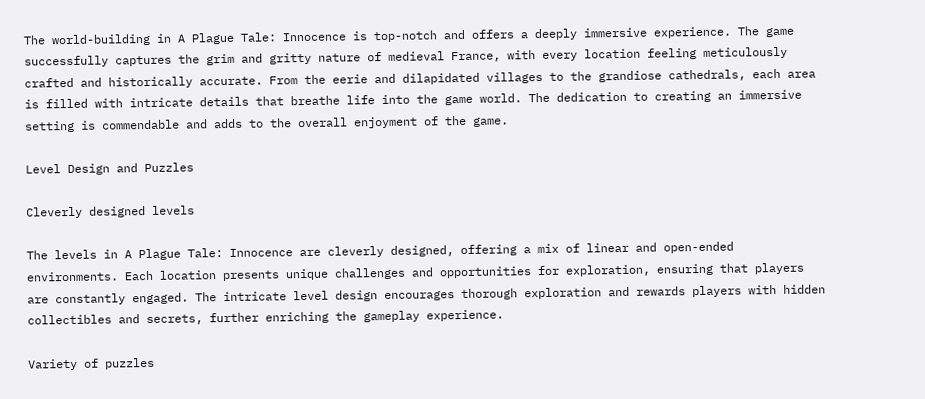The world-building in A Plague Tale: Innocence is top-notch and offers a deeply immersive experience. The game successfully captures the grim and gritty nature of medieval France, with every location feeling meticulously crafted and historically accurate. From the eerie and dilapidated villages to the grandiose cathedrals, each area is filled with intricate details that breathe life into the game world. The dedication to creating an immersive setting is commendable and adds to the overall enjoyment of the game.

Level Design and Puzzles

Cleverly designed levels

The levels in A Plague Tale: Innocence are cleverly designed, offering a mix of linear and open-ended environments. Each location presents unique challenges and opportunities for exploration, ensuring that players are constantly engaged. The intricate level design encourages thorough exploration and rewards players with hidden collectibles and secrets, further enriching the gameplay experience.

Variety of puzzles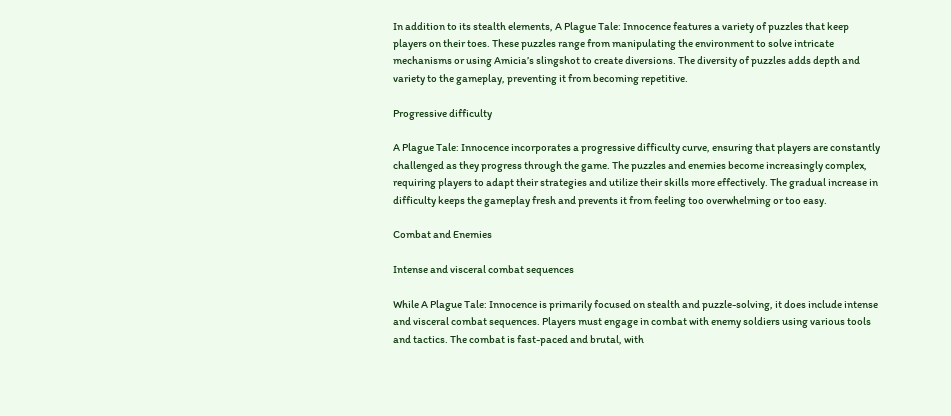In addition to its stealth elements, A Plague Tale: Innocence features a variety of puzzles that keep players on their toes. These puzzles range from manipulating the environment to solve intricate mechanisms or using Amicia’s slingshot to create diversions. The diversity of puzzles adds depth and variety to the gameplay, preventing it from becoming repetitive.

Progressive difficulty

A Plague Tale: Innocence incorporates a progressive difficulty curve, ensuring that players are constantly challenged as they progress through the game. The puzzles and enemies become increasingly complex, requiring players to adapt their strategies and utilize their skills more effectively. The gradual increase in difficulty keeps the gameplay fresh and prevents it from feeling too overwhelming or too easy.

Combat and Enemies

Intense and visceral combat sequences

While A Plague Tale: Innocence is primarily focused on stealth and puzzle-solving, it does include intense and visceral combat sequences. Players must engage in combat with enemy soldiers using various tools and tactics. The combat is fast-paced and brutal, with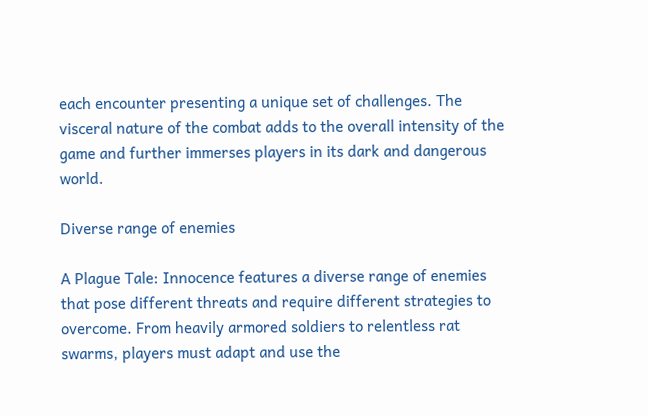each encounter presenting a unique set of challenges. The visceral nature of the combat adds to the overall intensity of the game and further immerses players in its dark and dangerous world.

Diverse range of enemies

A Plague Tale: Innocence features a diverse range of enemies that pose different threats and require different strategies to overcome. From heavily armored soldiers to relentless rat swarms, players must adapt and use the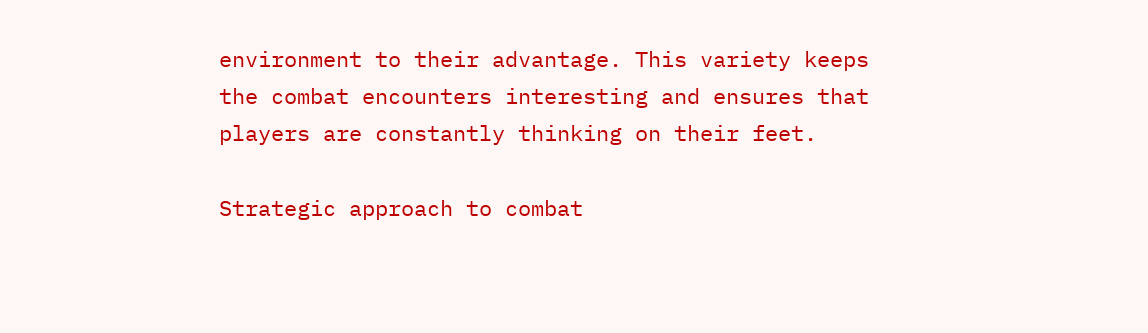environment to their advantage. This variety keeps the combat encounters interesting and ensures that players are constantly thinking on their feet.

Strategic approach to combat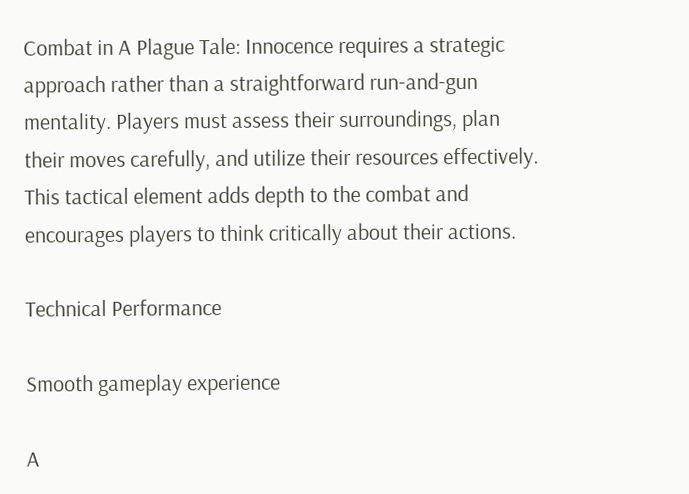Combat in A Plague Tale: Innocence requires a strategic approach rather than a straightforward run-and-gun mentality. Players must assess their surroundings, plan their moves carefully, and utilize their resources effectively. This tactical element adds depth to the combat and encourages players to think critically about their actions.

Technical Performance

Smooth gameplay experience

A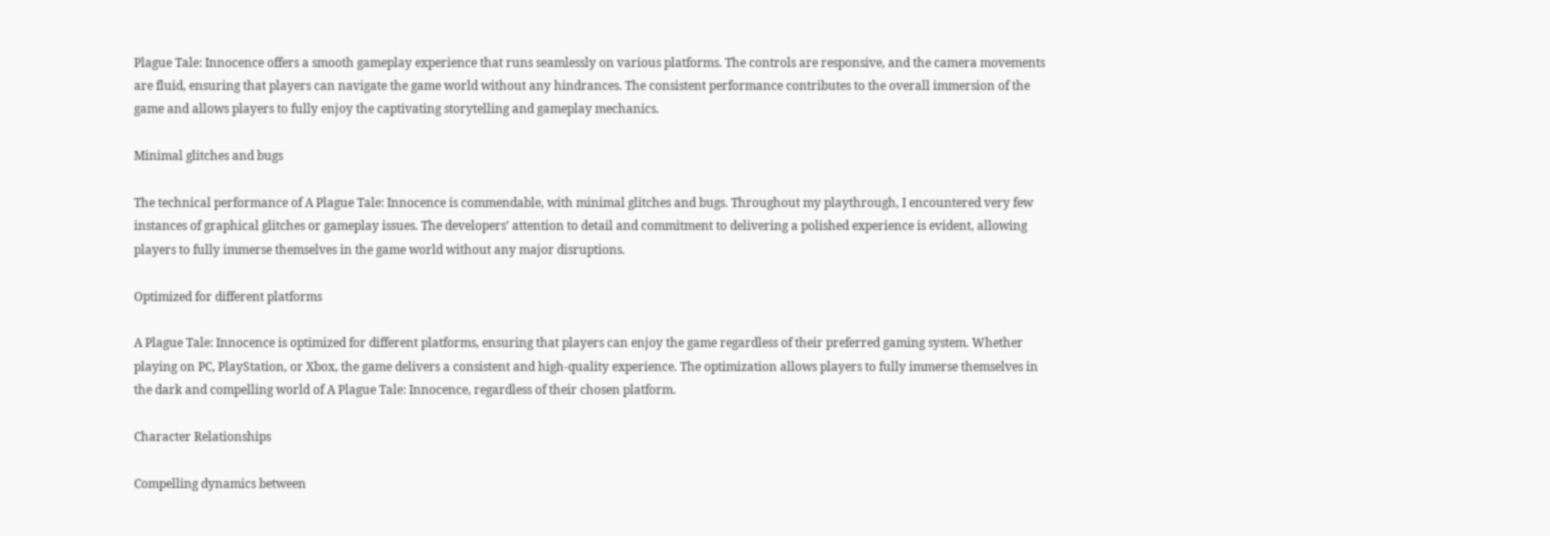Plague Tale: Innocence offers a smooth gameplay experience that runs seamlessly on various platforms. The controls are responsive, and the camera movements are fluid, ensuring that players can navigate the game world without any hindrances. The consistent performance contributes to the overall immersion of the game and allows players to fully enjoy the captivating storytelling and gameplay mechanics.

Minimal glitches and bugs

The technical performance of A Plague Tale: Innocence is commendable, with minimal glitches and bugs. Throughout my playthrough, I encountered very few instances of graphical glitches or gameplay issues. The developers’ attention to detail and commitment to delivering a polished experience is evident, allowing players to fully immerse themselves in the game world without any major disruptions.

Optimized for different platforms

A Plague Tale: Innocence is optimized for different platforms, ensuring that players can enjoy the game regardless of their preferred gaming system. Whether playing on PC, PlayStation, or Xbox, the game delivers a consistent and high-quality experience. The optimization allows players to fully immerse themselves in the dark and compelling world of A Plague Tale: Innocence, regardless of their chosen platform.

Character Relationships

Compelling dynamics between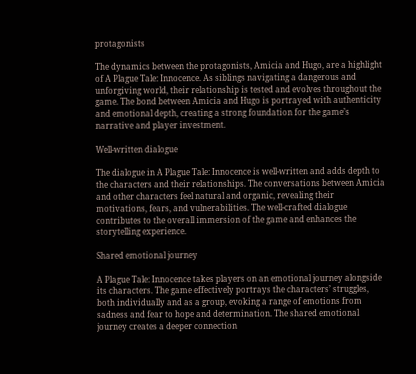protagonists

The dynamics between the protagonists, Amicia and Hugo, are a highlight of A Plague Tale: Innocence. As siblings navigating a dangerous and unforgiving world, their relationship is tested and evolves throughout the game. The bond between Amicia and Hugo is portrayed with authenticity and emotional depth, creating a strong foundation for the game’s narrative and player investment.

Well-written dialogue

The dialogue in A Plague Tale: Innocence is well-written and adds depth to the characters and their relationships. The conversations between Amicia and other characters feel natural and organic, revealing their motivations, fears, and vulnerabilities. The well-crafted dialogue contributes to the overall immersion of the game and enhances the storytelling experience.

Shared emotional journey

A Plague Tale: Innocence takes players on an emotional journey alongside its characters. The game effectively portrays the characters’ struggles, both individually and as a group, evoking a range of emotions from sadness and fear to hope and determination. The shared emotional journey creates a deeper connection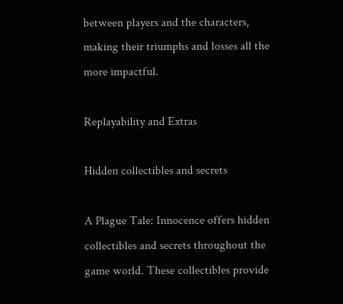between players and the characters, making their triumphs and losses all the more impactful.

Replayability and Extras

Hidden collectibles and secrets

A Plague Tale: Innocence offers hidden collectibles and secrets throughout the game world. These collectibles provide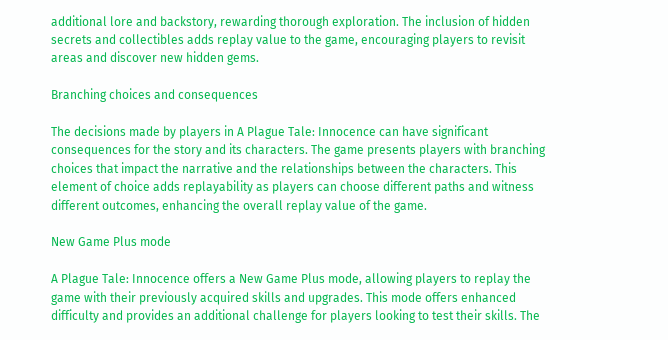additional lore and backstory, rewarding thorough exploration. The inclusion of hidden secrets and collectibles adds replay value to the game, encouraging players to revisit areas and discover new hidden gems.

Branching choices and consequences

The decisions made by players in A Plague Tale: Innocence can have significant consequences for the story and its characters. The game presents players with branching choices that impact the narrative and the relationships between the characters. This element of choice adds replayability as players can choose different paths and witness different outcomes, enhancing the overall replay value of the game.

New Game Plus mode

A Plague Tale: Innocence offers a New Game Plus mode, allowing players to replay the game with their previously acquired skills and upgrades. This mode offers enhanced difficulty and provides an additional challenge for players looking to test their skills. The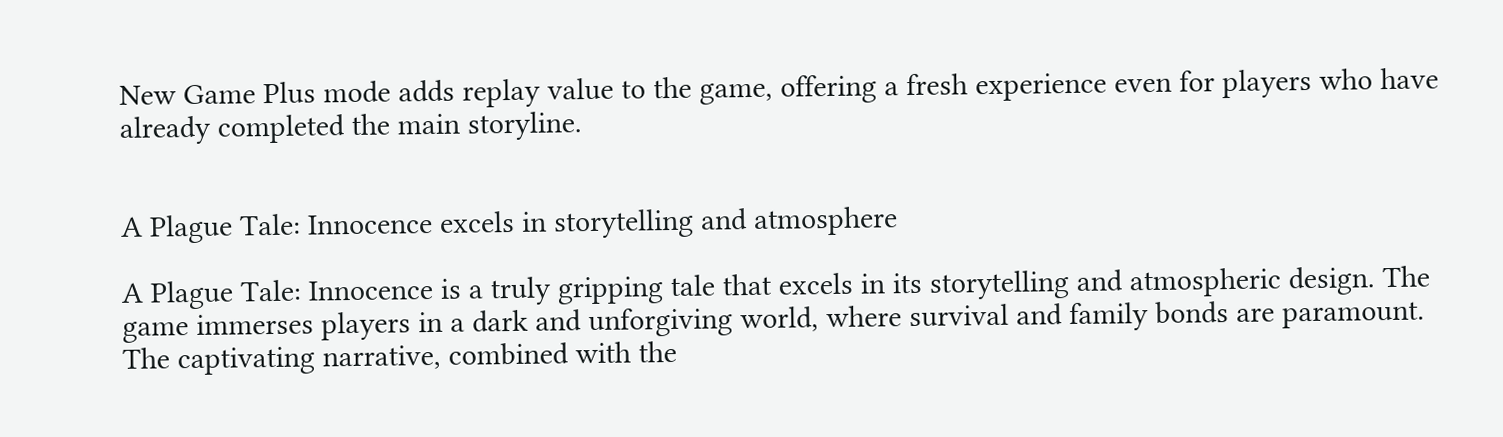New Game Plus mode adds replay value to the game, offering a fresh experience even for players who have already completed the main storyline.


A Plague Tale: Innocence excels in storytelling and atmosphere

A Plague Tale: Innocence is a truly gripping tale that excels in its storytelling and atmospheric design. The game immerses players in a dark and unforgiving world, where survival and family bonds are paramount. The captivating narrative, combined with the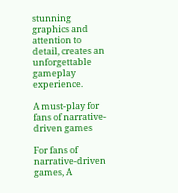stunning graphics and attention to detail, creates an unforgettable gameplay experience.

A must-play for fans of narrative-driven games

For fans of narrative-driven games, A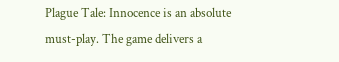Plague Tale: Innocence is an absolute must-play. The game delivers a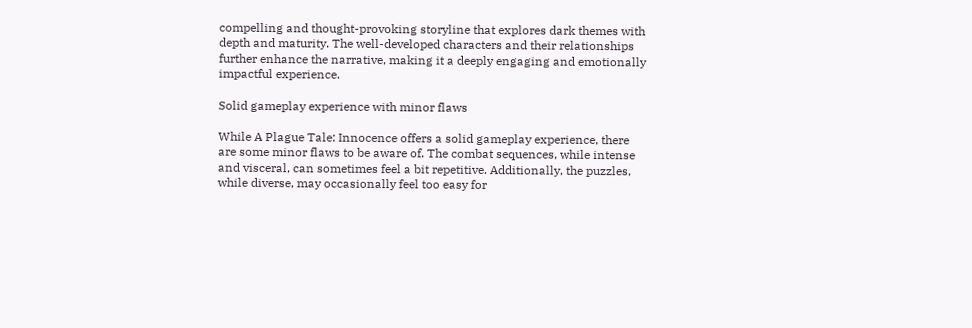compelling and thought-provoking storyline that explores dark themes with depth and maturity. The well-developed characters and their relationships further enhance the narrative, making it a deeply engaging and emotionally impactful experience.

Solid gameplay experience with minor flaws

While A Plague Tale: Innocence offers a solid gameplay experience, there are some minor flaws to be aware of. The combat sequences, while intense and visceral, can sometimes feel a bit repetitive. Additionally, the puzzles, while diverse, may occasionally feel too easy for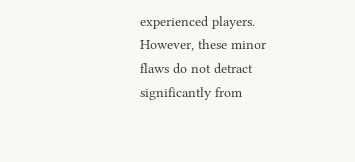experienced players. However, these minor flaws do not detract significantly from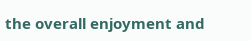the overall enjoyment and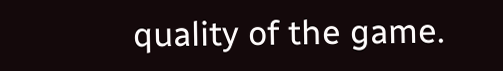quality of the game.